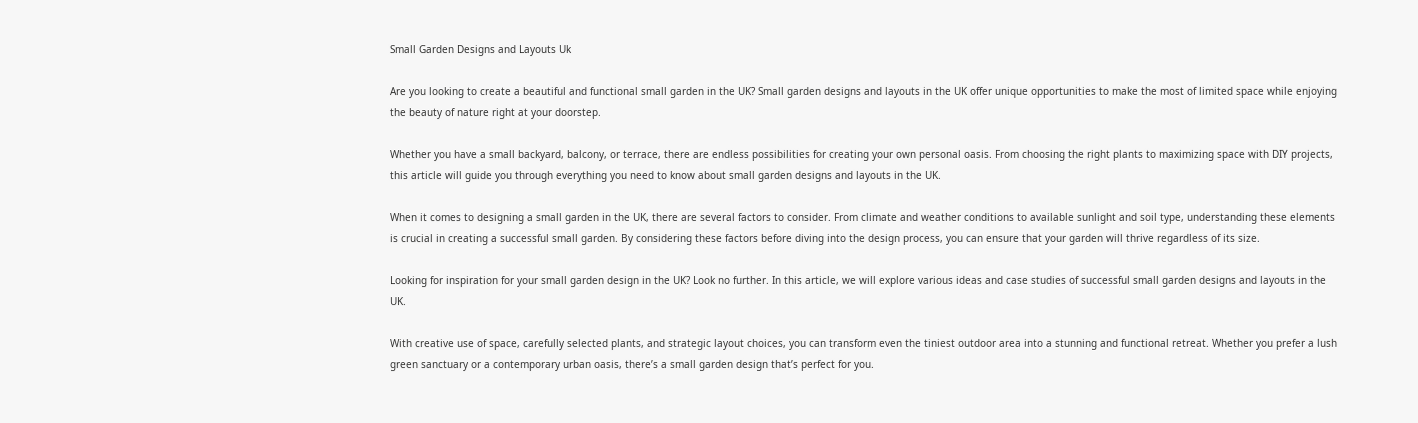Small Garden Designs and Layouts Uk

Are you looking to create a beautiful and functional small garden in the UK? Small garden designs and layouts in the UK offer unique opportunities to make the most of limited space while enjoying the beauty of nature right at your doorstep.

Whether you have a small backyard, balcony, or terrace, there are endless possibilities for creating your own personal oasis. From choosing the right plants to maximizing space with DIY projects, this article will guide you through everything you need to know about small garden designs and layouts in the UK.

When it comes to designing a small garden in the UK, there are several factors to consider. From climate and weather conditions to available sunlight and soil type, understanding these elements is crucial in creating a successful small garden. By considering these factors before diving into the design process, you can ensure that your garden will thrive regardless of its size.

Looking for inspiration for your small garden design in the UK? Look no further. In this article, we will explore various ideas and case studies of successful small garden designs and layouts in the UK.

With creative use of space, carefully selected plants, and strategic layout choices, you can transform even the tiniest outdoor area into a stunning and functional retreat. Whether you prefer a lush green sanctuary or a contemporary urban oasis, there’s a small garden design that’s perfect for you.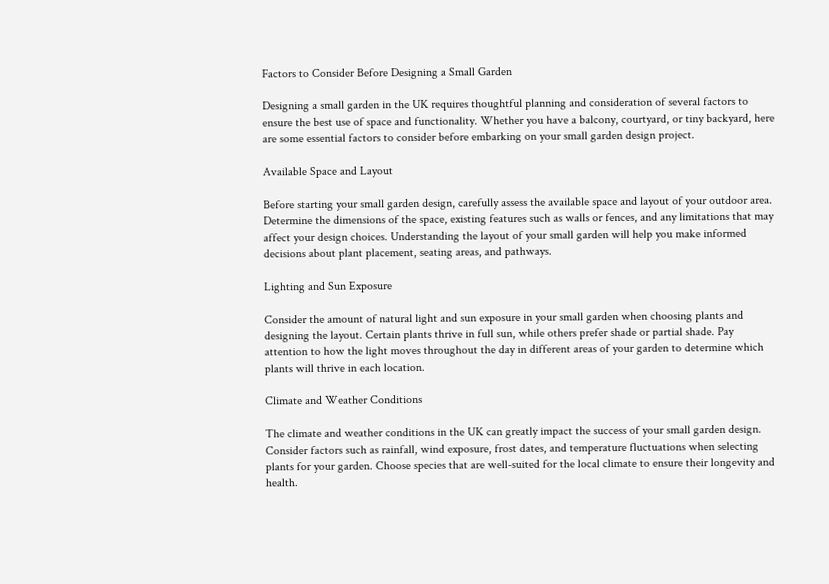Factors to Consider Before Designing a Small Garden

Designing a small garden in the UK requires thoughtful planning and consideration of several factors to ensure the best use of space and functionality. Whether you have a balcony, courtyard, or tiny backyard, here are some essential factors to consider before embarking on your small garden design project.

Available Space and Layout

Before starting your small garden design, carefully assess the available space and layout of your outdoor area. Determine the dimensions of the space, existing features such as walls or fences, and any limitations that may affect your design choices. Understanding the layout of your small garden will help you make informed decisions about plant placement, seating areas, and pathways.

Lighting and Sun Exposure

Consider the amount of natural light and sun exposure in your small garden when choosing plants and designing the layout. Certain plants thrive in full sun, while others prefer shade or partial shade. Pay attention to how the light moves throughout the day in different areas of your garden to determine which plants will thrive in each location.

Climate and Weather Conditions

The climate and weather conditions in the UK can greatly impact the success of your small garden design. Consider factors such as rainfall, wind exposure, frost dates, and temperature fluctuations when selecting plants for your garden. Choose species that are well-suited for the local climate to ensure their longevity and health.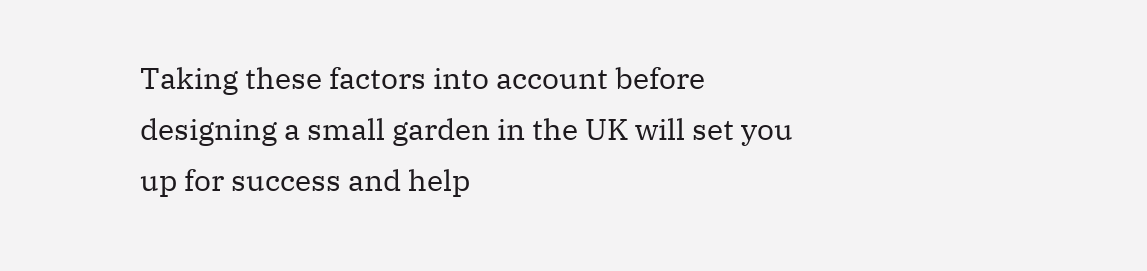Taking these factors into account before designing a small garden in the UK will set you up for success and help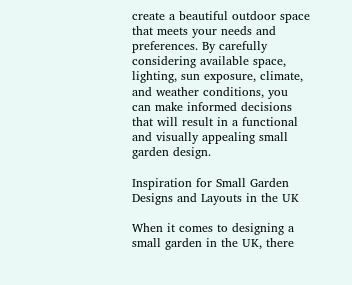create a beautiful outdoor space that meets your needs and preferences. By carefully considering available space, lighting, sun exposure, climate, and weather conditions, you can make informed decisions that will result in a functional and visually appealing small garden design.

Inspiration for Small Garden Designs and Layouts in the UK

When it comes to designing a small garden in the UK, there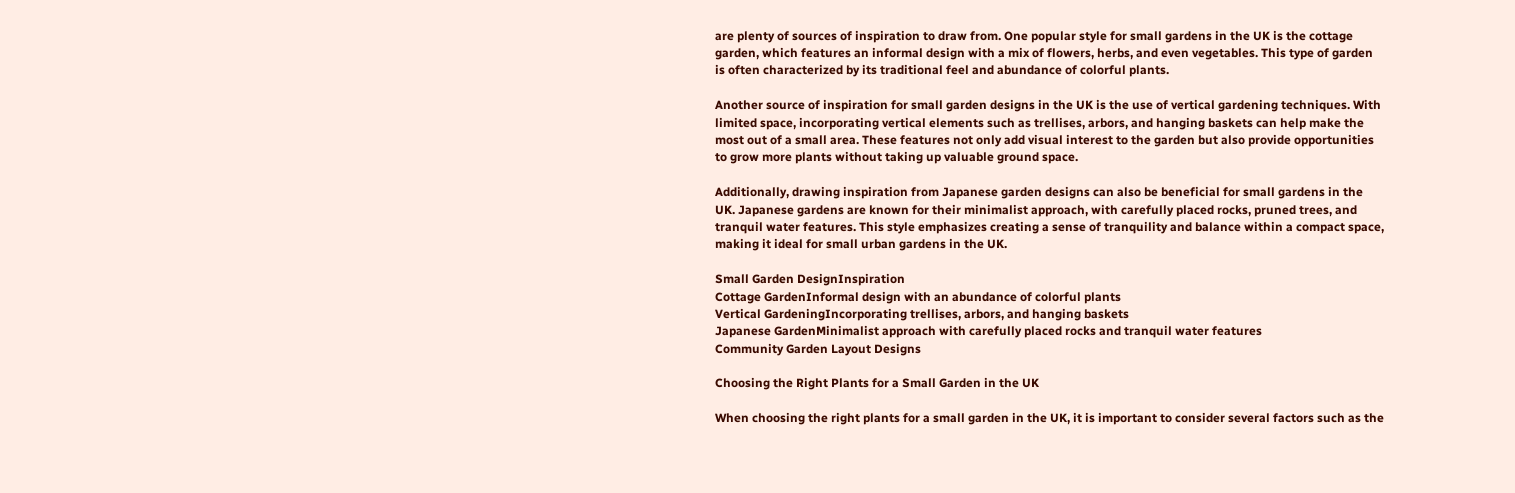are plenty of sources of inspiration to draw from. One popular style for small gardens in the UK is the cottage garden, which features an informal design with a mix of flowers, herbs, and even vegetables. This type of garden is often characterized by its traditional feel and abundance of colorful plants.

Another source of inspiration for small garden designs in the UK is the use of vertical gardening techniques. With limited space, incorporating vertical elements such as trellises, arbors, and hanging baskets can help make the most out of a small area. These features not only add visual interest to the garden but also provide opportunities to grow more plants without taking up valuable ground space.

Additionally, drawing inspiration from Japanese garden designs can also be beneficial for small gardens in the UK. Japanese gardens are known for their minimalist approach, with carefully placed rocks, pruned trees, and tranquil water features. This style emphasizes creating a sense of tranquility and balance within a compact space, making it ideal for small urban gardens in the UK.

Small Garden DesignInspiration
Cottage GardenInformal design with an abundance of colorful plants
Vertical GardeningIncorporating trellises, arbors, and hanging baskets
Japanese GardenMinimalist approach with carefully placed rocks and tranquil water features
Community Garden Layout Designs

Choosing the Right Plants for a Small Garden in the UK

When choosing the right plants for a small garden in the UK, it is important to consider several factors such as the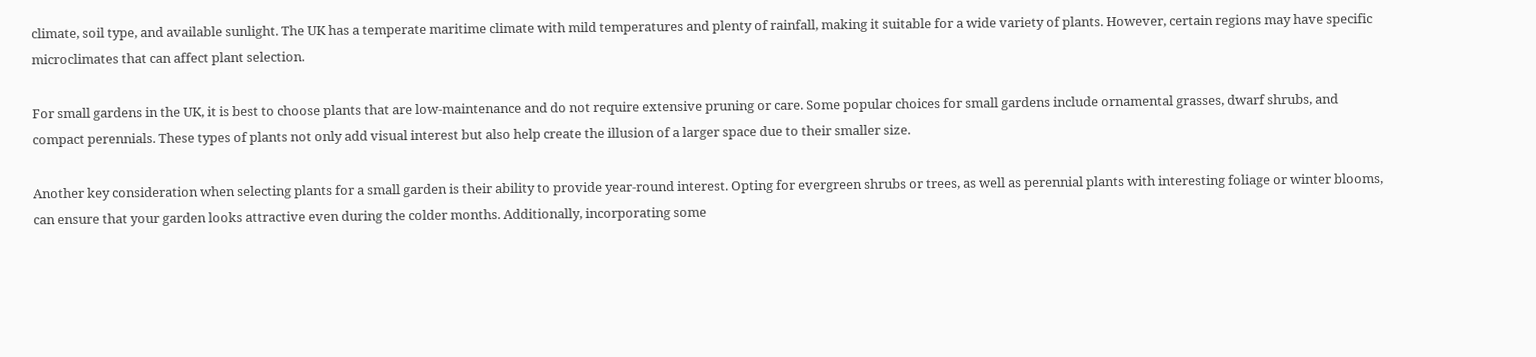climate, soil type, and available sunlight. The UK has a temperate maritime climate with mild temperatures and plenty of rainfall, making it suitable for a wide variety of plants. However, certain regions may have specific microclimates that can affect plant selection.

For small gardens in the UK, it is best to choose plants that are low-maintenance and do not require extensive pruning or care. Some popular choices for small gardens include ornamental grasses, dwarf shrubs, and compact perennials. These types of plants not only add visual interest but also help create the illusion of a larger space due to their smaller size.

Another key consideration when selecting plants for a small garden is their ability to provide year-round interest. Opting for evergreen shrubs or trees, as well as perennial plants with interesting foliage or winter blooms, can ensure that your garden looks attractive even during the colder months. Additionally, incorporating some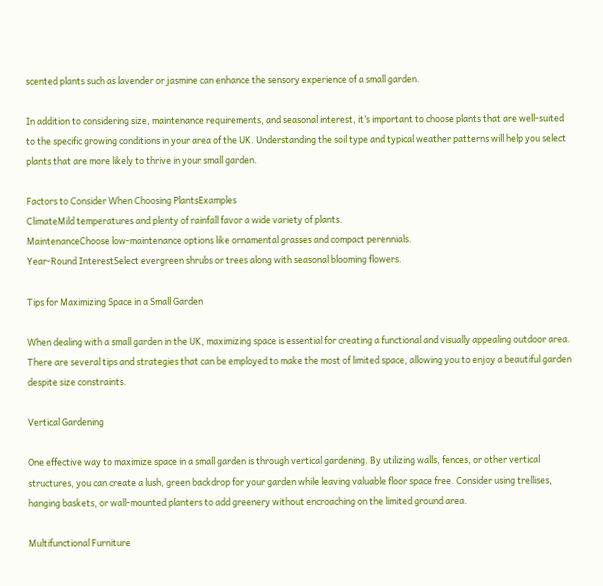scented plants such as lavender or jasmine can enhance the sensory experience of a small garden.

In addition to considering size, maintenance requirements, and seasonal interest, it’s important to choose plants that are well-suited to the specific growing conditions in your area of the UK. Understanding the soil type and typical weather patterns will help you select plants that are more likely to thrive in your small garden.

Factors to Consider When Choosing PlantsExamples
ClimateMild temperatures and plenty of rainfall favor a wide variety of plants.
MaintenanceChoose low-maintenance options like ornamental grasses and compact perennials.
Year-Round InterestSelect evergreen shrubs or trees along with seasonal blooming flowers.

Tips for Maximizing Space in a Small Garden

When dealing with a small garden in the UK, maximizing space is essential for creating a functional and visually appealing outdoor area. There are several tips and strategies that can be employed to make the most of limited space, allowing you to enjoy a beautiful garden despite size constraints.

Vertical Gardening

One effective way to maximize space in a small garden is through vertical gardening. By utilizing walls, fences, or other vertical structures, you can create a lush, green backdrop for your garden while leaving valuable floor space free. Consider using trellises, hanging baskets, or wall-mounted planters to add greenery without encroaching on the limited ground area.

Multifunctional Furniture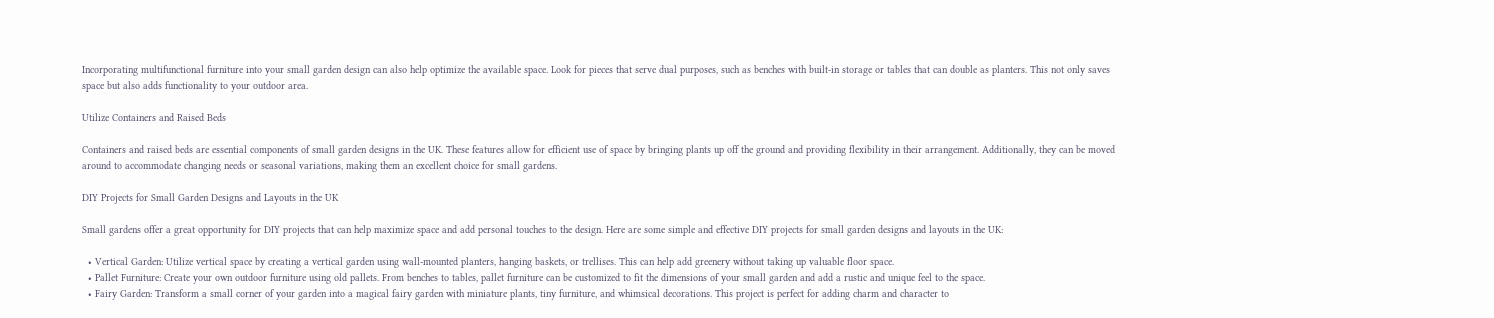Incorporating multifunctional furniture into your small garden design can also help optimize the available space. Look for pieces that serve dual purposes, such as benches with built-in storage or tables that can double as planters. This not only saves space but also adds functionality to your outdoor area.

Utilize Containers and Raised Beds

Containers and raised beds are essential components of small garden designs in the UK. These features allow for efficient use of space by bringing plants up off the ground and providing flexibility in their arrangement. Additionally, they can be moved around to accommodate changing needs or seasonal variations, making them an excellent choice for small gardens.

DIY Projects for Small Garden Designs and Layouts in the UK

Small gardens offer a great opportunity for DIY projects that can help maximize space and add personal touches to the design. Here are some simple and effective DIY projects for small garden designs and layouts in the UK:

  • Vertical Garden: Utilize vertical space by creating a vertical garden using wall-mounted planters, hanging baskets, or trellises. This can help add greenery without taking up valuable floor space.
  • Pallet Furniture: Create your own outdoor furniture using old pallets. From benches to tables, pallet furniture can be customized to fit the dimensions of your small garden and add a rustic and unique feel to the space.
  • Fairy Garden: Transform a small corner of your garden into a magical fairy garden with miniature plants, tiny furniture, and whimsical decorations. This project is perfect for adding charm and character to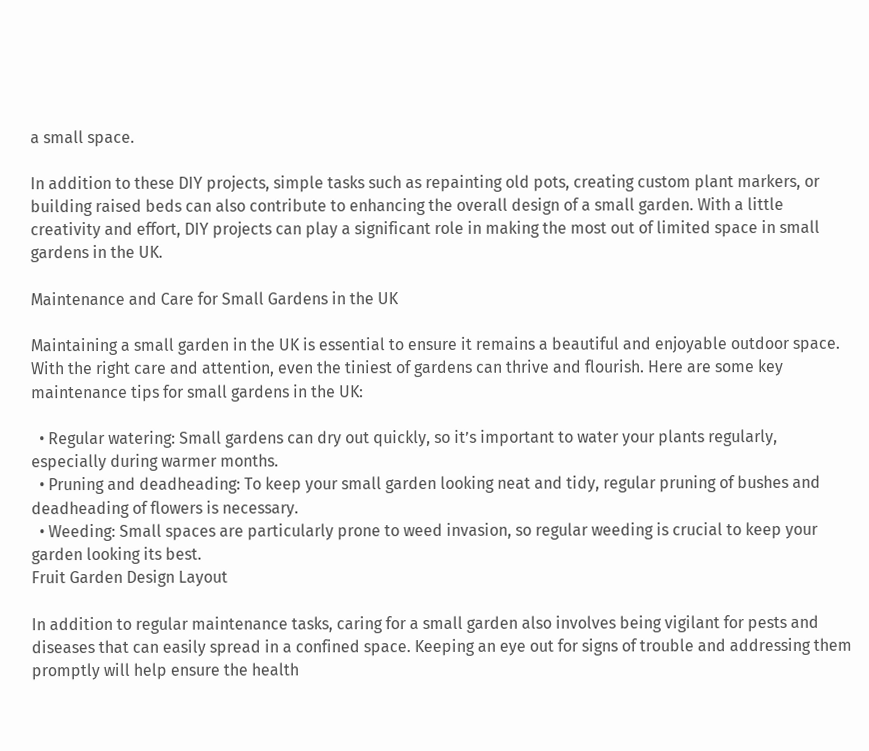a small space.

In addition to these DIY projects, simple tasks such as repainting old pots, creating custom plant markers, or building raised beds can also contribute to enhancing the overall design of a small garden. With a little creativity and effort, DIY projects can play a significant role in making the most out of limited space in small gardens in the UK.

Maintenance and Care for Small Gardens in the UK

Maintaining a small garden in the UK is essential to ensure it remains a beautiful and enjoyable outdoor space. With the right care and attention, even the tiniest of gardens can thrive and flourish. Here are some key maintenance tips for small gardens in the UK:

  • Regular watering: Small gardens can dry out quickly, so it’s important to water your plants regularly, especially during warmer months.
  • Pruning and deadheading: To keep your small garden looking neat and tidy, regular pruning of bushes and deadheading of flowers is necessary.
  • Weeding: Small spaces are particularly prone to weed invasion, so regular weeding is crucial to keep your garden looking its best.
Fruit Garden Design Layout

In addition to regular maintenance tasks, caring for a small garden also involves being vigilant for pests and diseases that can easily spread in a confined space. Keeping an eye out for signs of trouble and addressing them promptly will help ensure the health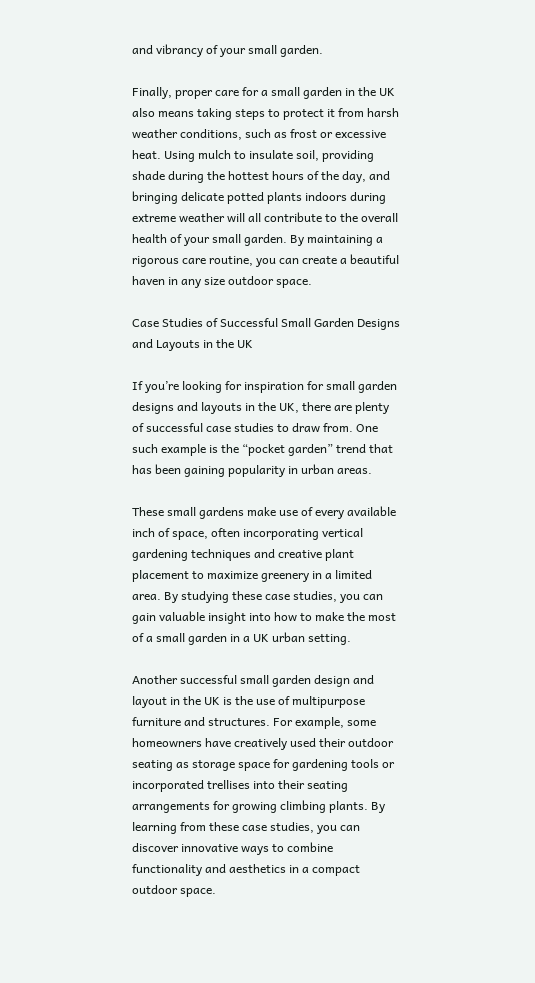and vibrancy of your small garden.

Finally, proper care for a small garden in the UK also means taking steps to protect it from harsh weather conditions, such as frost or excessive heat. Using mulch to insulate soil, providing shade during the hottest hours of the day, and bringing delicate potted plants indoors during extreme weather will all contribute to the overall health of your small garden. By maintaining a rigorous care routine, you can create a beautiful haven in any size outdoor space.

Case Studies of Successful Small Garden Designs and Layouts in the UK

If you’re looking for inspiration for small garden designs and layouts in the UK, there are plenty of successful case studies to draw from. One such example is the “pocket garden” trend that has been gaining popularity in urban areas.

These small gardens make use of every available inch of space, often incorporating vertical gardening techniques and creative plant placement to maximize greenery in a limited area. By studying these case studies, you can gain valuable insight into how to make the most of a small garden in a UK urban setting.

Another successful small garden design and layout in the UK is the use of multipurpose furniture and structures. For example, some homeowners have creatively used their outdoor seating as storage space for gardening tools or incorporated trellises into their seating arrangements for growing climbing plants. By learning from these case studies, you can discover innovative ways to combine functionality and aesthetics in a compact outdoor space.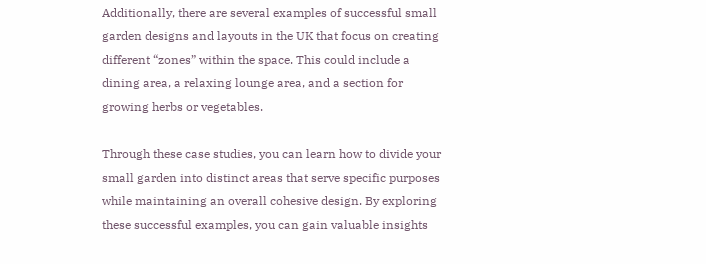Additionally, there are several examples of successful small garden designs and layouts in the UK that focus on creating different “zones” within the space. This could include a dining area, a relaxing lounge area, and a section for growing herbs or vegetables.

Through these case studies, you can learn how to divide your small garden into distinct areas that serve specific purposes while maintaining an overall cohesive design. By exploring these successful examples, you can gain valuable insights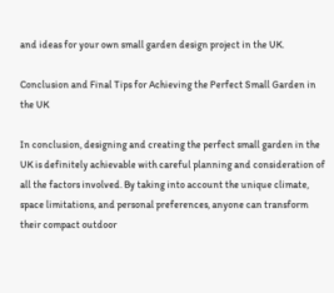and ideas for your own small garden design project in the UK.

Conclusion and Final Tips for Achieving the Perfect Small Garden in the UK

In conclusion, designing and creating the perfect small garden in the UK is definitely achievable with careful planning and consideration of all the factors involved. By taking into account the unique climate, space limitations, and personal preferences, anyone can transform their compact outdoor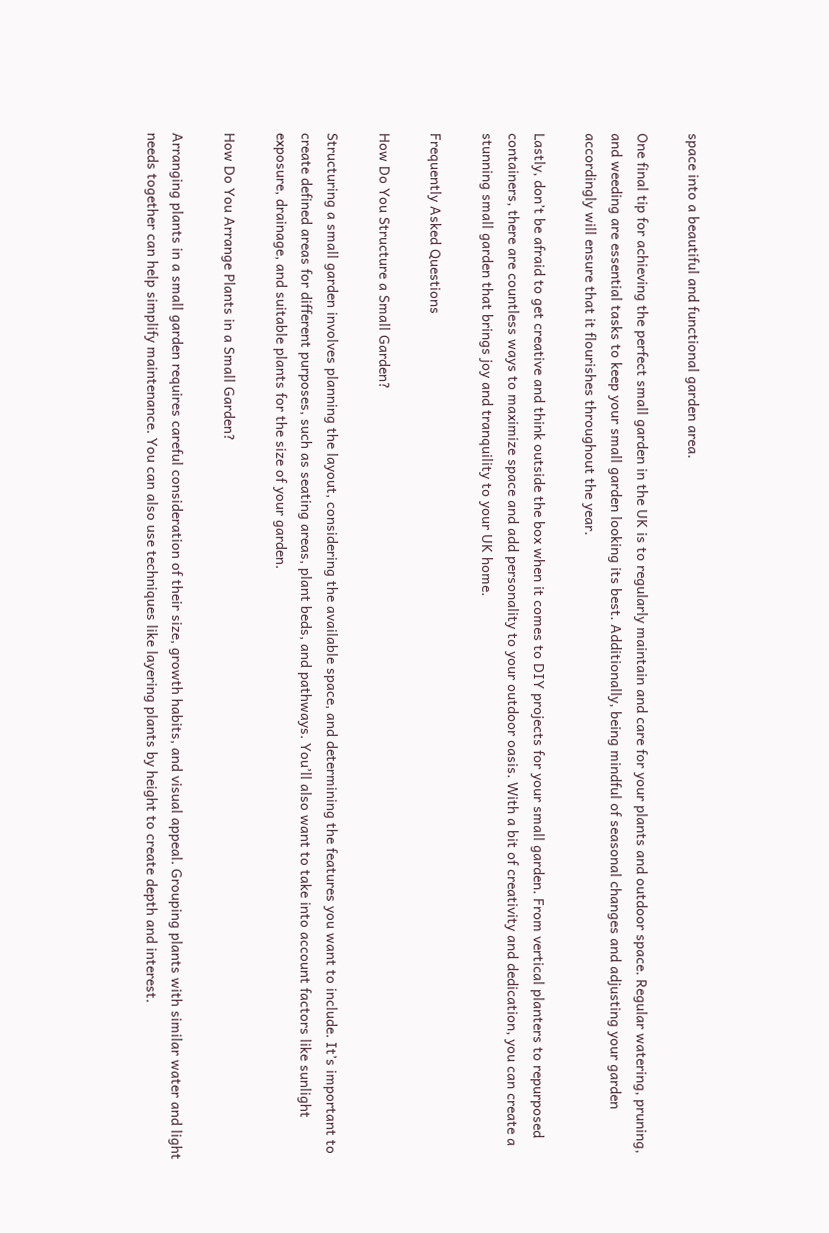space into a beautiful and functional garden area.

One final tip for achieving the perfect small garden in the UK is to regularly maintain and care for your plants and outdoor space. Regular watering, pruning, and weeding are essential tasks to keep your small garden looking its best. Additionally, being mindful of seasonal changes and adjusting your garden accordingly will ensure that it flourishes throughout the year.

Lastly, don’t be afraid to get creative and think outside the box when it comes to DIY projects for your small garden. From vertical planters to repurposed containers, there are countless ways to maximize space and add personality to your outdoor oasis. With a bit of creativity and dedication, you can create a stunning small garden that brings joy and tranquility to your UK home.

Frequently Asked Questions

How Do You Structure a Small Garden?

Structuring a small garden involves planning the layout, considering the available space, and determining the features you want to include. It’s important to create defined areas for different purposes, such as seating areas, plant beds, and pathways. You’ll also want to take into account factors like sunlight exposure, drainage, and suitable plants for the size of your garden.

How Do You Arrange Plants in a Small Garden?

Arranging plants in a small garden requires careful consideration of their size, growth habits, and visual appeal. Grouping plants with similar water and light needs together can help simplify maintenance. You can also use techniques like layering plants by height to create depth and interest.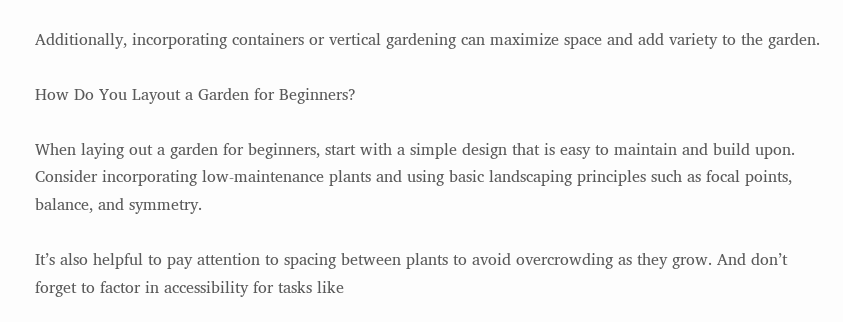Additionally, incorporating containers or vertical gardening can maximize space and add variety to the garden.

How Do You Layout a Garden for Beginners?

When laying out a garden for beginners, start with a simple design that is easy to maintain and build upon. Consider incorporating low-maintenance plants and using basic landscaping principles such as focal points, balance, and symmetry.

It’s also helpful to pay attention to spacing between plants to avoid overcrowding as they grow. And don’t forget to factor in accessibility for tasks like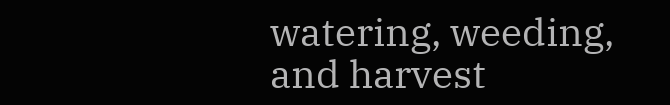watering, weeding, and harvest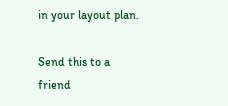in your layout plan.

Send this to a friend